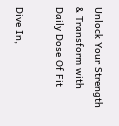Unlock Your Strength & Transform with Daily Dose Of Fit

Dive In,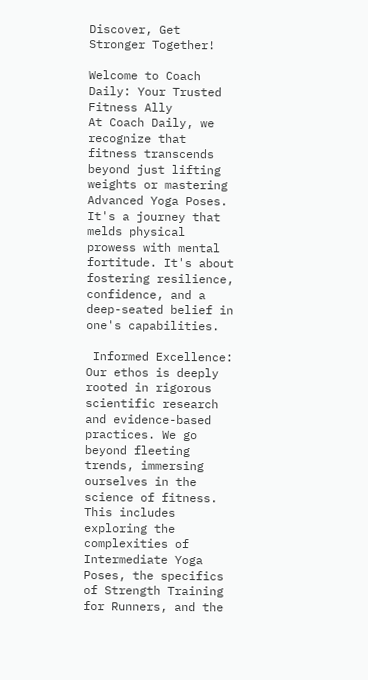Discover, Get Stronger Together!

Welcome to Coach Daily: Your Trusted Fitness Ally
At Coach Daily, we recognize that fitness transcends beyond just lifting weights or mastering Advanced Yoga Poses. It's a journey that melds physical prowess with mental fortitude. It's about fostering resilience, confidence, and a deep-seated belief in one's capabilities.

 Informed Excellence: Our ethos is deeply rooted in rigorous scientific research and evidence-based practices. We go beyond fleeting trends, immersing ourselves in the science of fitness. This includes exploring the complexities of Intermediate Yoga Poses, the specifics of Strength Training for Runners, and the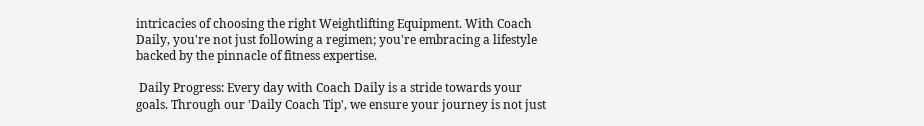intricacies of choosing the right Weightlifting Equipment. With Coach Daily, you're not just following a regimen; you're embracing a lifestyle backed by the pinnacle of fitness expertise.

 Daily Progress: Every day with Coach Daily is a stride towards your goals. Through our 'Daily Coach Tip', we ensure your journey is not just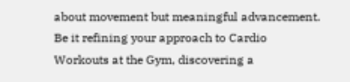about movement but meaningful advancement. Be it refining your approach to Cardio Workouts at the Gym, discovering a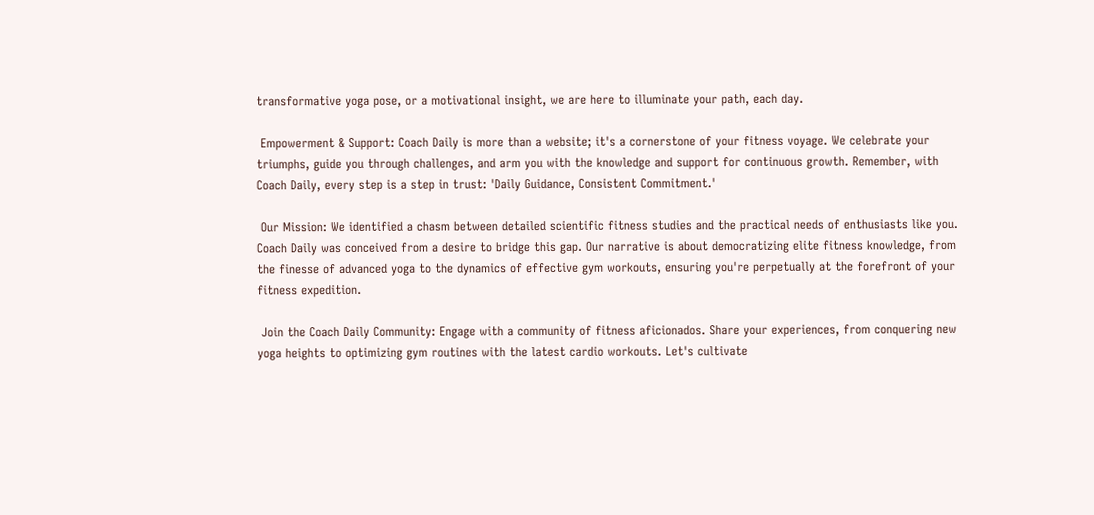transformative yoga pose, or a motivational insight, we are here to illuminate your path, each day.

 Empowerment & Support: Coach Daily is more than a website; it's a cornerstone of your fitness voyage. We celebrate your triumphs, guide you through challenges, and arm you with the knowledge and support for continuous growth. Remember, with Coach Daily, every step is a step in trust: 'Daily Guidance, Consistent Commitment.'

 Our Mission: We identified a chasm between detailed scientific fitness studies and the practical needs of enthusiasts like you. Coach Daily was conceived from a desire to bridge this gap. Our narrative is about democratizing elite fitness knowledge, from the finesse of advanced yoga to the dynamics of effective gym workouts, ensuring you're perpetually at the forefront of your fitness expedition.

 Join the Coach Daily Community: Engage with a community of fitness aficionados. Share your experiences, from conquering new yoga heights to optimizing gym routines with the latest cardio workouts. Let's cultivate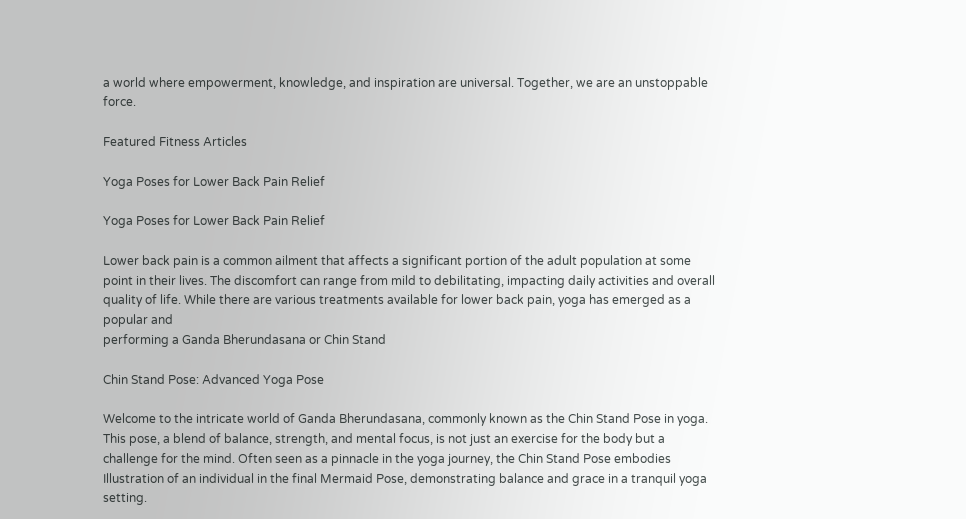a world where empowerment, knowledge, and inspiration are universal. Together, we are an unstoppable force.

Featured Fitness Articles

Yoga Poses for Lower Back Pain Relief

Yoga Poses for Lower Back Pain Relief

Lower back pain is a common ailment that affects a significant portion of the adult population at some point in their lives. The discomfort can range from mild to debilitating, impacting daily activities and overall quality of life. While there are various treatments available for lower back pain, yoga has emerged as a popular and
performing a Ganda Bherundasana or Chin Stand

Chin Stand Pose: Advanced Yoga Pose

Welcome to the intricate world of Ganda Bherundasana, commonly known as the Chin Stand Pose in yoga. This pose, a blend of balance, strength, and mental focus, is not just an exercise for the body but a challenge for the mind. Often seen as a pinnacle in the yoga journey, the Chin Stand Pose embodies
Illustration of an individual in the final Mermaid Pose, demonstrating balance and grace in a tranquil yoga setting.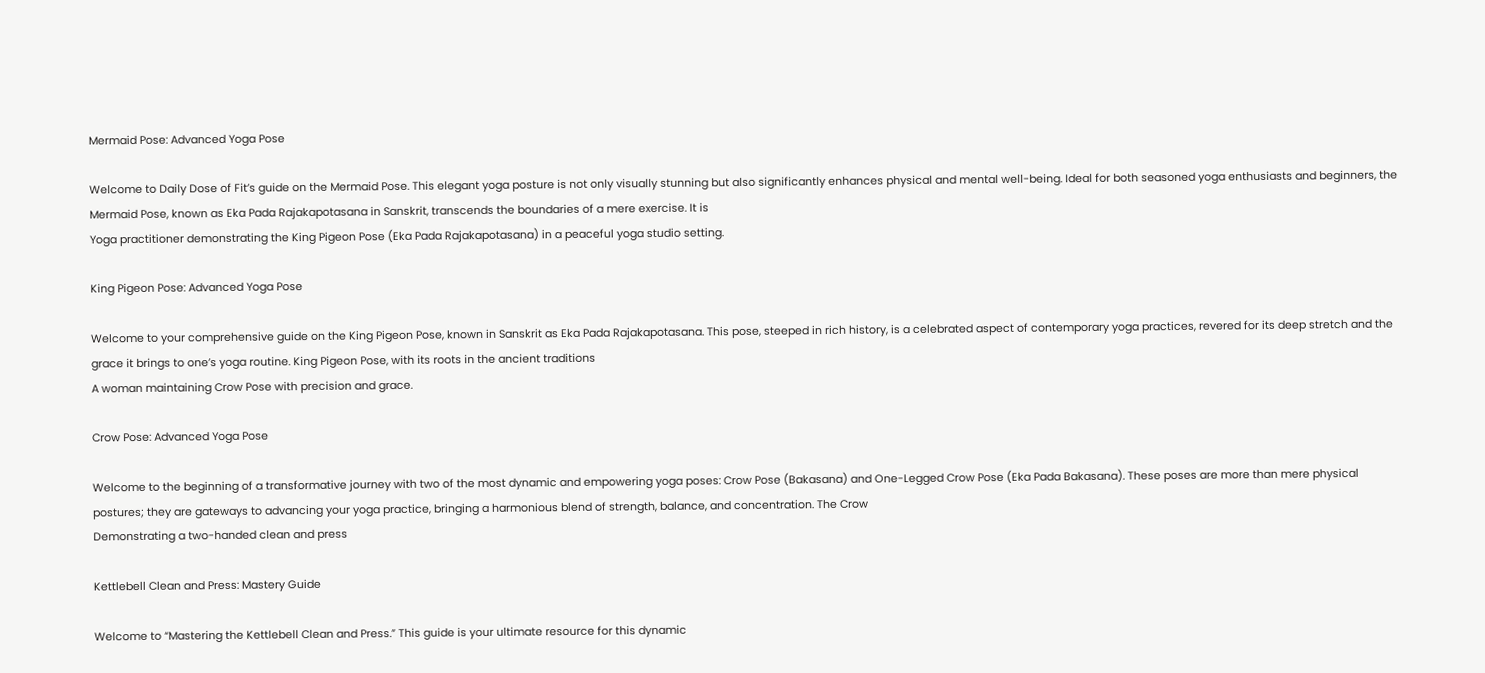Mermaid Pose: Advanced Yoga Pose

Welcome to Daily Dose of Fit’s guide on the Mermaid Pose. This elegant yoga posture is not only visually stunning but also significantly enhances physical and mental well-being. Ideal for both seasoned yoga enthusiasts and beginners, the Mermaid Pose, known as Eka Pada Rajakapotasana in Sanskrit, transcends the boundaries of a mere exercise. It is
Yoga practitioner demonstrating the King Pigeon Pose (Eka Pada Rajakapotasana) in a peaceful yoga studio setting.

King Pigeon Pose: Advanced Yoga Pose

Welcome to your comprehensive guide on the King Pigeon Pose, known in Sanskrit as Eka Pada Rajakapotasana. This pose, steeped in rich history, is a celebrated aspect of contemporary yoga practices, revered for its deep stretch and the grace it brings to one’s yoga routine. King Pigeon Pose, with its roots in the ancient traditions
A woman maintaining Crow Pose with precision and grace.

Crow Pose: Advanced Yoga Pose

Welcome to the beginning of a transformative journey with two of the most dynamic and empowering yoga poses: Crow Pose (Bakasana) and One-Legged Crow Pose (Eka Pada Bakasana). These poses are more than mere physical postures; they are gateways to advancing your yoga practice, bringing a harmonious blend of strength, balance, and concentration. The Crow
Demonstrating a two-handed clean and press

Kettlebell Clean and Press: Mastery Guide

Welcome to “Mastering the Kettlebell Clean and Press.” This guide is your ultimate resource for this dynamic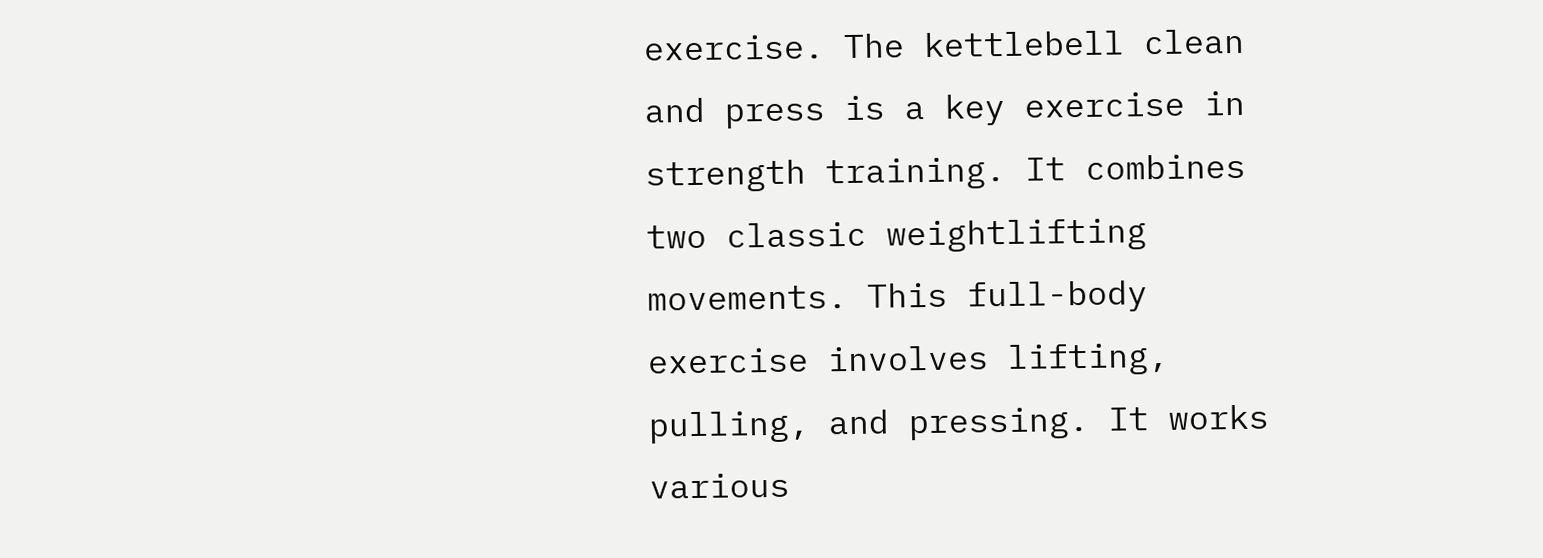exercise. The kettlebell clean and press is a key exercise in strength training. It combines two classic weightlifting movements. This full-body exercise involves lifting, pulling, and pressing. It works various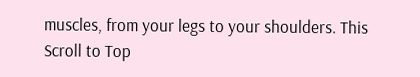muscles, from your legs to your shoulders. This
Scroll to Top